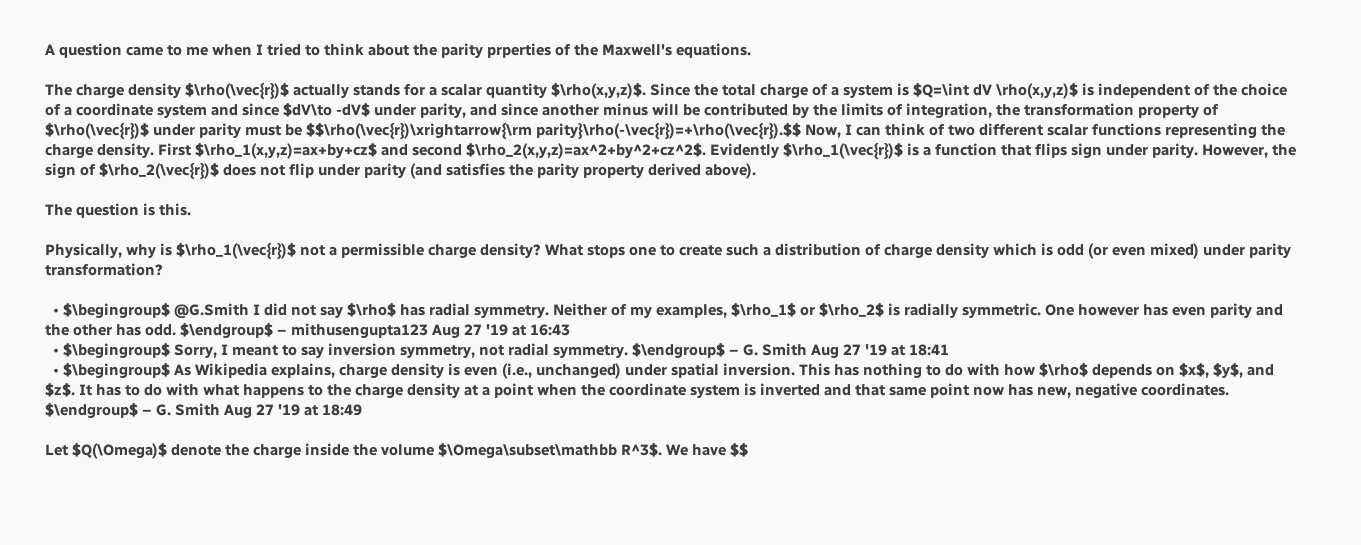A question came to me when I tried to think about the parity prperties of the Maxwell's equations.

The charge density $\rho(\vec{r})$ actually stands for a scalar quantity $\rho(x,y,z)$. Since the total charge of a system is $Q=\int dV \rho(x,y,z)$ is independent of the choice of a coordinate system and since $dV\to -dV$ under parity, and since another minus will be contributed by the limits of integration, the transformation property of $\rho(\vec{r})$ under parity must be $$\rho(\vec{r})\xrightarrow{\rm parity}\rho(-\vec{r})=+\rho(\vec{r}).$$ Now, I can think of two different scalar functions representing the charge density. First $\rho_1(x,y,z)=ax+by+cz$ and second $\rho_2(x,y,z)=ax^2+by^2+cz^2$. Evidently $\rho_1(\vec{r})$ is a function that flips sign under parity. However, the sign of $\rho_2(\vec{r})$ does not flip under parity (and satisfies the parity property derived above).

The question is this.

Physically, why is $\rho_1(\vec{r})$ not a permissible charge density? What stops one to create such a distribution of charge density which is odd (or even mixed) under parity transformation?

  • $\begingroup$ @G.Smith I did not say $\rho$ has radial symmetry. Neither of my examples, $\rho_1$ or $\rho_2$ is radially symmetric. One however has even parity and the other has odd. $\endgroup$ – mithusengupta123 Aug 27 '19 at 16:43
  • $\begingroup$ Sorry, I meant to say inversion symmetry, not radial symmetry. $\endgroup$ – G. Smith Aug 27 '19 at 18:41
  • $\begingroup$ As Wikipedia explains, charge density is even (i.e., unchanged) under spatial inversion. This has nothing to do with how $\rho$ depends on $x$, $y$, and $z$. It has to do with what happens to the charge density at a point when the coordinate system is inverted and that same point now has new, negative coordinates. $\endgroup$ – G. Smith Aug 27 '19 at 18:49

Let $Q(\Omega)$ denote the charge inside the volume $\Omega\subset\mathbb R^3$. We have $$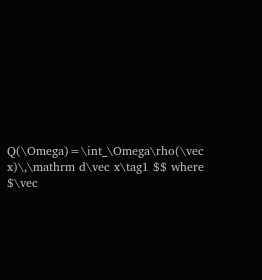Q(\Omega)=\int_\Omega\rho(\vec x)\,\mathrm d\vec x\tag1 $$ where $\vec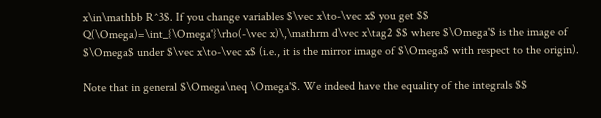x\in\mathbb R^3$. If you change variables $\vec x\to-\vec x$ you get $$ Q(\Omega)=\int_{\Omega'}\rho(-\vec x)\,\mathrm d\vec x\tag2 $$ where $\Omega'$ is the image of $\Omega$ under $\vec x\to-\vec x$ (i.e., it is the mirror image of $\Omega$ with respect to the origin).

Note that in general $\Omega\neq \Omega'$. We indeed have the equality of the integrals $$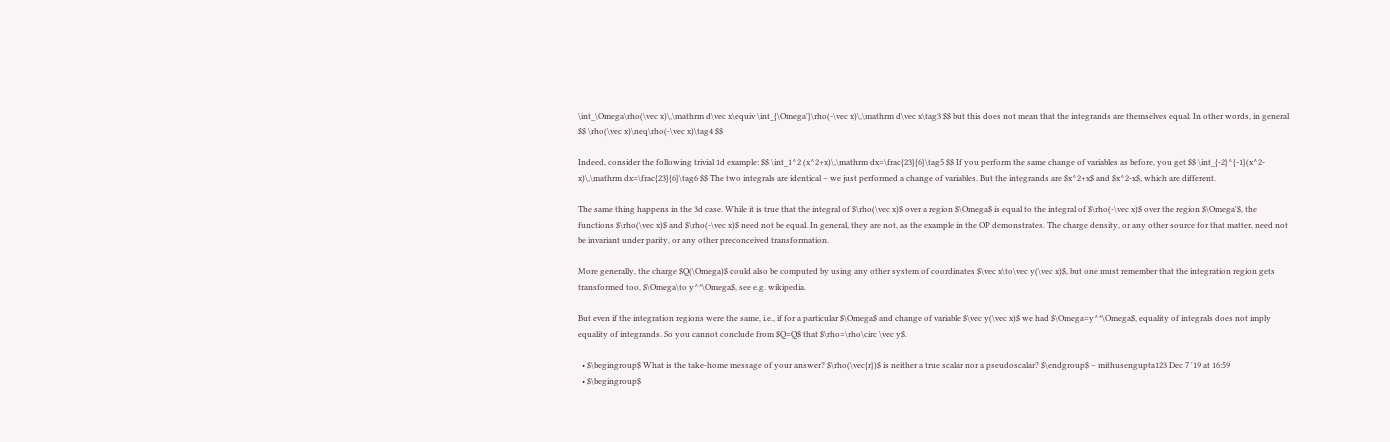\int_\Omega\rho(\vec x)\,\mathrm d\vec x\equiv \int_{\Omega'}\rho(-\vec x)\,\mathrm d\vec x\tag3 $$ but this does not mean that the integrands are themselves equal. In other words, in general $$ \rho(\vec x)\neq\rho(-\vec x)\tag4 $$

Indeed, consider the following trivial 1d example: $$ \int_1^2 (x^2+x)\,\mathrm dx=\frac{23}{6}\tag5 $$ If you perform the same change of variables as before, you get $$ \int_{-2}^{-1}(x^2-x)\,\mathrm dx=\frac{23}{6}\tag6 $$ The two integrals are identical – we just performed a change of variables. But the integrands are $x^2+x$ and $x^2-x$, which are different.

The same thing happens in the 3d case. While it is true that the integral of $\rho(\vec x)$ over a region $\Omega$ is equal to the integral of $\rho(-\vec x)$ over the region $\Omega'$, the functions $\rho(\vec x)$ and $\rho(-\vec x)$ need not be equal. In general, they are not, as the example in the OP demonstrates. The charge density, or any other source for that matter, need not be invariant under parity, or any other preconceived transformation.

More generally, the charge $Q(\Omega)$ could also be computed by using any other system of coordinates $\vec x\to\vec y(\vec x)$, but one must remember that the integration region gets transformed too, $\Omega\to y^*\Omega$, see e.g. wikipedia.

But even if the integration regions were the same, i.e., if for a particular $\Omega$ and change of variable $\vec y(\vec x)$ we had $\Omega=y^*\Omega$, equality of integrals does not imply equality of integrands. So you cannot conclude from $Q=Q$ that $\rho=\rho\circ \vec y$.

  • $\begingroup$ What is the take-home message of your answer? $\rho(\vec{r})$ is neither a true scalar nor a pseudoscalar? $\endgroup$ – mithusengupta123 Dec 7 '19 at 16:59
  • $\begingroup$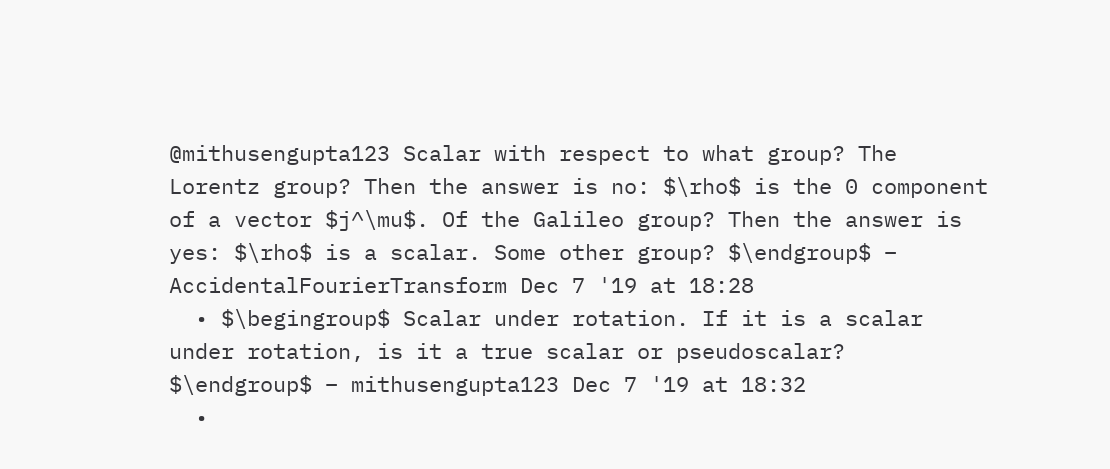@mithusengupta123 Scalar with respect to what group? The Lorentz group? Then the answer is no: $\rho$ is the 0 component of a vector $j^\mu$. Of the Galileo group? Then the answer is yes: $\rho$ is a scalar. Some other group? $\endgroup$ – AccidentalFourierTransform Dec 7 '19 at 18:28
  • $\begingroup$ Scalar under rotation. If it is a scalar under rotation, is it a true scalar or pseudoscalar? $\endgroup$ – mithusengupta123 Dec 7 '19 at 18:32
  •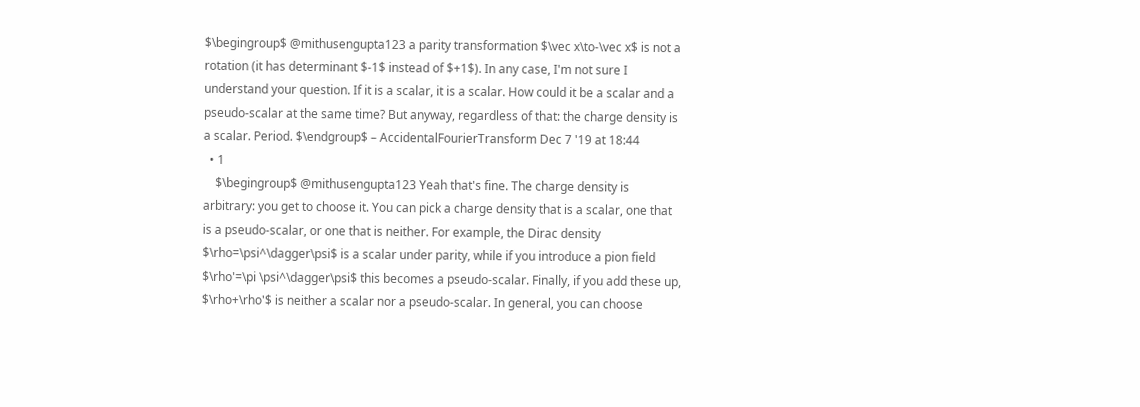$\begingroup$ @mithusengupta123 a parity transformation $\vec x\to-\vec x$ is not a rotation (it has determinant $-1$ instead of $+1$). In any case, I'm not sure I understand your question. If it is a scalar, it is a scalar. How could it be a scalar and a pseudo-scalar at the same time? But anyway, regardless of that: the charge density is a scalar. Period. $\endgroup$ – AccidentalFourierTransform Dec 7 '19 at 18:44
  • 1
    $\begingroup$ @mithusengupta123 Yeah that's fine. The charge density is arbitrary: you get to choose it. You can pick a charge density that is a scalar, one that is a pseudo-scalar, or one that is neither. For example, the Dirac density $\rho=\psi^\dagger\psi$ is a scalar under parity, while if you introduce a pion field $\rho'=\pi \psi^\dagger\psi$ this becomes a pseudo-scalar. Finally, if you add these up, $\rho+\rho'$ is neither a scalar nor a pseudo-scalar. In general, you can choose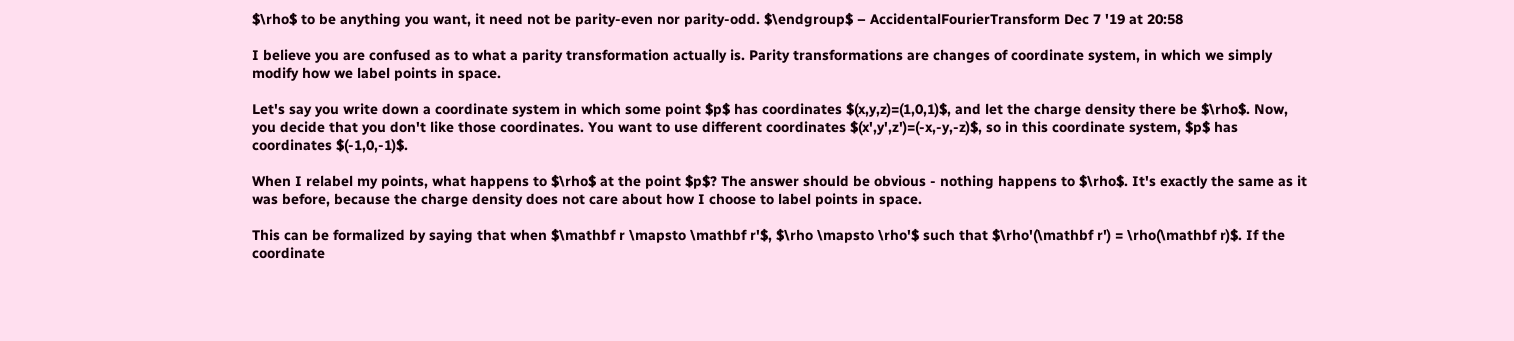$\rho$ to be anything you want, it need not be parity-even nor parity-odd. $\endgroup$ – AccidentalFourierTransform Dec 7 '19 at 20:58

I believe you are confused as to what a parity transformation actually is. Parity transformations are changes of coordinate system, in which we simply modify how we label points in space.

Let's say you write down a coordinate system in which some point $p$ has coordinates $(x,y,z)=(1,0,1)$, and let the charge density there be $\rho$. Now, you decide that you don't like those coordinates. You want to use different coordinates $(x',y',z')=(-x,-y,-z)$, so in this coordinate system, $p$ has coordinates $(-1,0,-1)$.

When I relabel my points, what happens to $\rho$ at the point $p$? The answer should be obvious - nothing happens to $\rho$. It's exactly the same as it was before, because the charge density does not care about how I choose to label points in space.

This can be formalized by saying that when $\mathbf r \mapsto \mathbf r'$, $\rho \mapsto \rho'$ such that $\rho'(\mathbf r') = \rho(\mathbf r)$. If the coordinate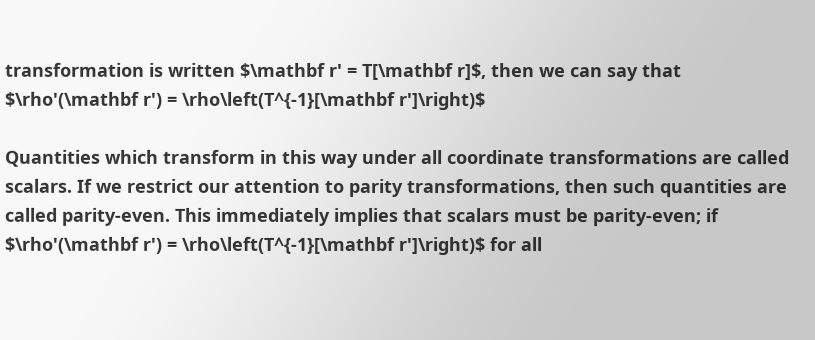transformation is written $\mathbf r' = T[\mathbf r]$, then we can say that $\rho'(\mathbf r') = \rho\left(T^{-1}[\mathbf r']\right)$

Quantities which transform in this way under all coordinate transformations are called scalars. If we restrict our attention to parity transformations, then such quantities are called parity-even. This immediately implies that scalars must be parity-even; if $\rho'(\mathbf r') = \rho\left(T^{-1}[\mathbf r']\right)$ for all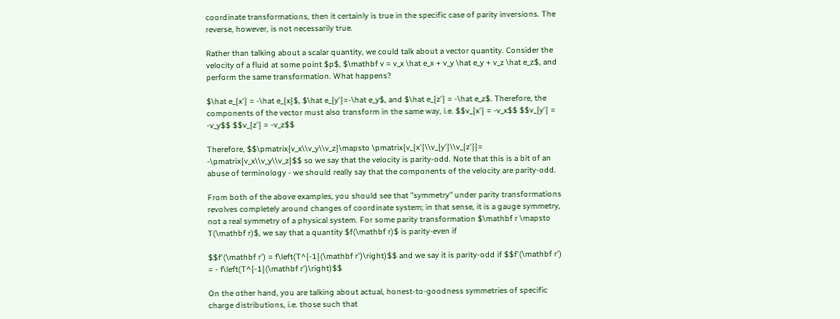coordinate transformations, then it certainly is true in the specific case of parity inversions. The reverse, however, is not necessarily true.

Rather than talking about a scalar quantity, we could talk about a vector quantity. Consider the velocity of a fluid at some point $p$, $\mathbf v = v_x \hat e_x + v_y \hat e_y + v_z \hat e_z$, and perform the same transformation. What happens?

$\hat e_{x'} = -\hat e_{x}$, $\hat e_{y'}=-\hat e_y$, and $\hat e_{z'} = -\hat e_z$. Therefore, the components of the vector must also transform in the same way, i.e. $$v_{x'} = -v_x$$ $$v_{y'} = -v_y$$ $$v_{z'} = -v_z$$

Therefore, $$\pmatrix{v_x\\v_y\\v_z}\mapsto \pmatrix{v_{x'}\\v_{y'}\\v_{z'}}= -\pmatrix{v_x\\v_y\\v_z}$$ so we say that the velocity is parity-odd. Note that this is a bit of an abuse of terminology - we should really say that the components of the velocity are parity-odd.

From both of the above examples, you should see that "symmetry" under parity transformations revolves completely around changes of coordinate system; in that sense, it is a gauge symmetry, not a real symmetry of a physical system. For some parity transformation $\mathbf r \mapsto T(\mathbf r)$, we say that a quantity $f(\mathbf r)$ is parity-even if

$$f'(\mathbf r') = f\left(T^{-1}(\mathbf r')\right)$$ and we say it is parity-odd if $$f'(\mathbf r') = - f\left(T^{-1}(\mathbf r')\right)$$

On the other hand, you are talking about actual, honest-to-goodness symmetries of specific charge distributions, i.e. those such that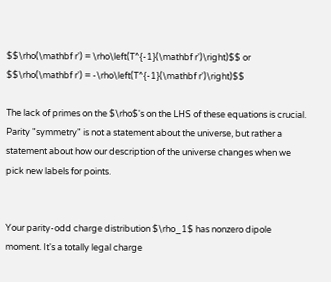$$\rho(\mathbf r') = \rho\left(T^{-1}(\mathbf r')\right)$$ or $$\rho(\mathbf r') = -\rho\left(T^{-1}(\mathbf r')\right)$$

The lack of primes on the $\rho$'s on the LHS of these equations is crucial. Parity "symmetry" is not a statement about the universe, but rather a statement about how our description of the universe changes when we pick new labels for points.


Your parity-odd charge distribution $\rho_1$ has nonzero dipole moment. It's a totally legal charge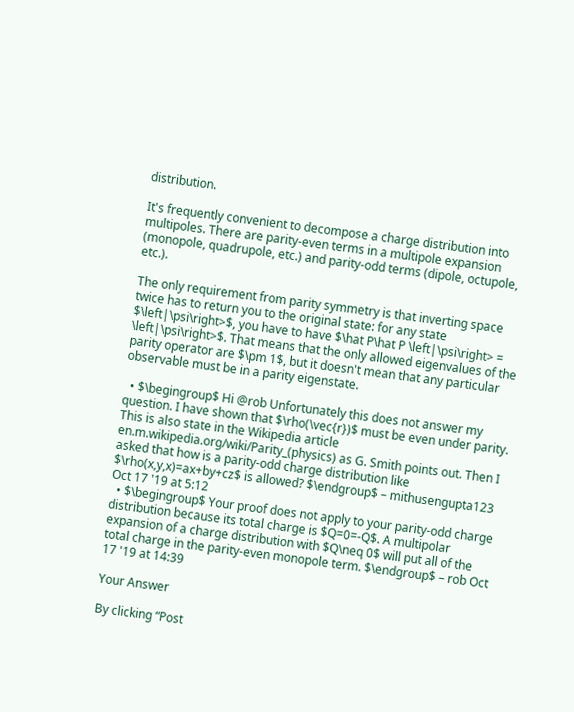distribution.

It's frequently convenient to decompose a charge distribution into multipoles. There are parity-even terms in a multipole expansion (monopole, quadrupole, etc.) and parity-odd terms (dipole, octupole, etc.).

The only requirement from parity symmetry is that inverting space twice has to return you to the original state: for any state $\left|\psi\right>$, you have to have $\hat P\hat P \left|\psi\right> = \left|\psi\right>$. That means that the only allowed eigenvalues of the parity operator are $\pm 1$, but it doesn't mean that any particular observable must be in a parity eigenstate.

  • $\begingroup$ Hi @rob Unfortunately this does not answer my question. I have shown that $\rho(\vec{r})$ must be even under parity. This is also state in the Wikipedia article en.m.wikipedia.org/wiki/Parity_(physics) as G. Smith points out. Then I asked that how is a parity-odd charge distribution like $\rho(x,y,x)=ax+by+cz$ is allowed? $\endgroup$ – mithusengupta123 Oct 17 '19 at 5:12
  • $\begingroup$ Your proof does not apply to your parity-odd charge distribution because its total charge is $Q=0=-Q$. A multipolar expansion of a charge distribution with $Q\neq 0$ will put all of the total charge in the parity-even monopole term. $\endgroup$ – rob Oct 17 '19 at 14:39

Your Answer

By clicking “Post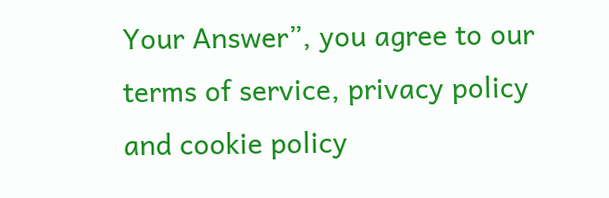Your Answer”, you agree to our terms of service, privacy policy and cookie policy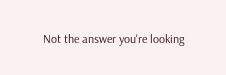Not the answer you're looking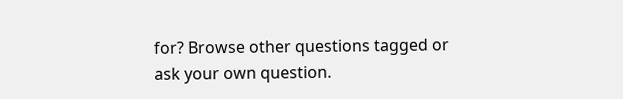for? Browse other questions tagged or ask your own question.